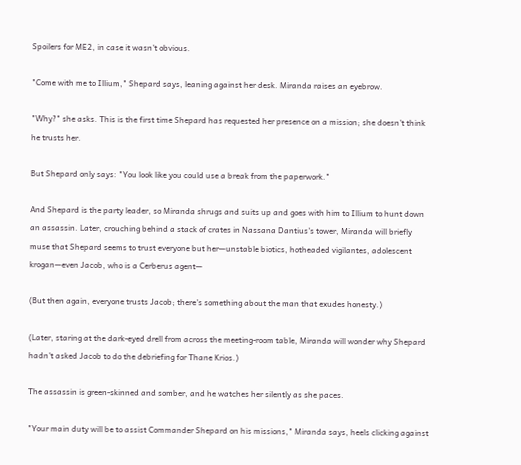Spoilers for ME2, in case it wasn't obvious.

"Come with me to Illium," Shepard says, leaning against her desk. Miranda raises an eyebrow.

"Why?" she asks. This is the first time Shepard has requested her presence on a mission; she doesn't think he trusts her.

But Shepard only says: "You look like you could use a break from the paperwork."

And Shepard is the party leader, so Miranda shrugs and suits up and goes with him to Illium to hunt down an assassin. Later, crouching behind a stack of crates in Nassana Dantius's tower, Miranda will briefly muse that Shepard seems to trust everyone but her—unstable biotics, hotheaded vigilantes, adolescent krogan—even Jacob, who is a Cerberus agent—

(But then again, everyone trusts Jacob; there's something about the man that exudes honesty.)

(Later, staring at the dark-eyed drell from across the meeting-room table, Miranda will wonder why Shepard hadn't asked Jacob to do the debriefing for Thane Krios.)

The assassin is green-skinned and somber, and he watches her silently as she paces.

"Your main duty will be to assist Commander Shepard on his missions," Miranda says, heels clicking against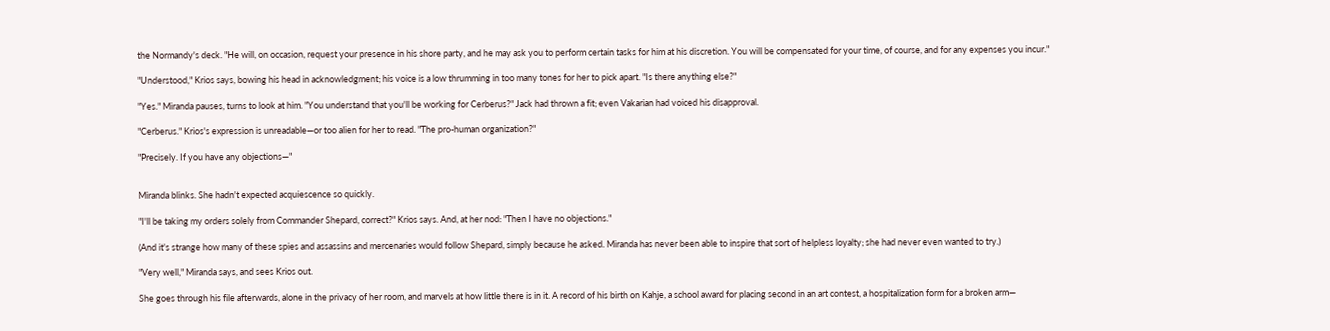the Normandy's deck. "He will, on occasion, request your presence in his shore party, and he may ask you to perform certain tasks for him at his discretion. You will be compensated for your time, of course, and for any expenses you incur."

"Understood," Krios says, bowing his head in acknowledgment; his voice is a low thrumming in too many tones for her to pick apart. "Is there anything else?"

"Yes." Miranda pauses, turns to look at him. "You understand that you'll be working for Cerberus?" Jack had thrown a fit; even Vakarian had voiced his disapproval.

"Cerberus." Krios's expression is unreadable—or too alien for her to read. "The pro-human organization?"

"Precisely. If you have any objections—"


Miranda blinks. She hadn't expected acquiescence so quickly.

"I'll be taking my orders solely from Commander Shepard, correct?" Krios says. And, at her nod: "Then I have no objections."

(And it's strange how many of these spies and assassins and mercenaries would follow Shepard, simply because he asked. Miranda has never been able to inspire that sort of helpless loyalty; she had never even wanted to try.)

"Very well," Miranda says, and sees Krios out.

She goes through his file afterwards, alone in the privacy of her room, and marvels at how little there is in it. A record of his birth on Kahje, a school award for placing second in an art contest, a hospitalization form for a broken arm—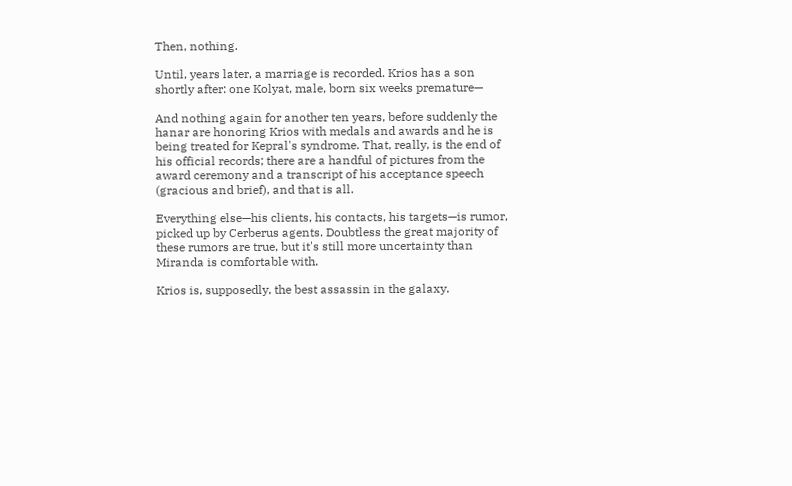Then, nothing.

Until, years later, a marriage is recorded. Krios has a son shortly after: one Kolyat, male, born six weeks premature—

And nothing again for another ten years, before suddenly the hanar are honoring Krios with medals and awards and he is being treated for Kepral's syndrome. That, really, is the end of his official records; there are a handful of pictures from the award ceremony and a transcript of his acceptance speech (gracious and brief), and that is all.

Everything else—his clients, his contacts, his targets—is rumor, picked up by Cerberus agents. Doubtless the great majority of these rumors are true, but it's still more uncertainty than Miranda is comfortable with.

Krios is, supposedly, the best assassin in the galaxy.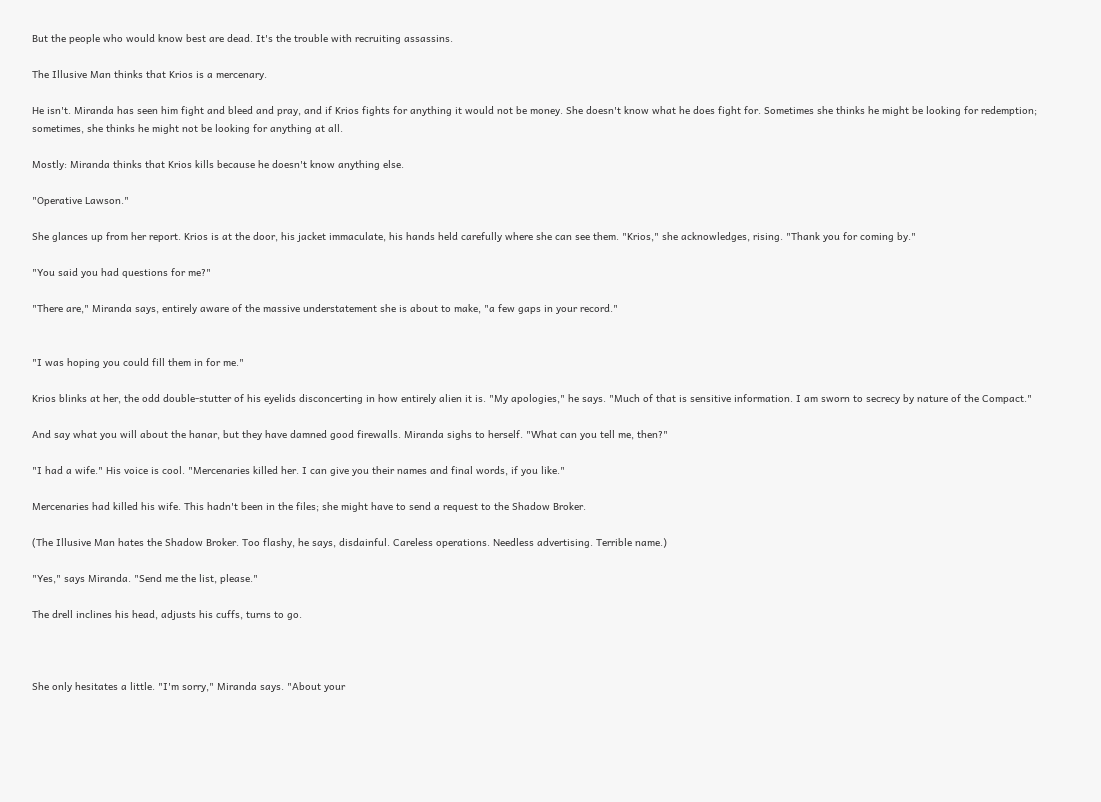But the people who would know best are dead. It's the trouble with recruiting assassins.

The Illusive Man thinks that Krios is a mercenary.

He isn't. Miranda has seen him fight and bleed and pray, and if Krios fights for anything it would not be money. She doesn't know what he does fight for. Sometimes she thinks he might be looking for redemption; sometimes, she thinks he might not be looking for anything at all.

Mostly: Miranda thinks that Krios kills because he doesn't know anything else.

"Operative Lawson."

She glances up from her report. Krios is at the door, his jacket immaculate, his hands held carefully where she can see them. "Krios," she acknowledges, rising. "Thank you for coming by."

"You said you had questions for me?"

"There are," Miranda says, entirely aware of the massive understatement she is about to make, "a few gaps in your record."


"I was hoping you could fill them in for me."

Krios blinks at her, the odd double-stutter of his eyelids disconcerting in how entirely alien it is. "My apologies," he says. "Much of that is sensitive information. I am sworn to secrecy by nature of the Compact."

And say what you will about the hanar, but they have damned good firewalls. Miranda sighs to herself. "What can you tell me, then?"

"I had a wife." His voice is cool. "Mercenaries killed her. I can give you their names and final words, if you like."

Mercenaries had killed his wife. This hadn't been in the files; she might have to send a request to the Shadow Broker.

(The Illusive Man hates the Shadow Broker. Too flashy, he says, disdainful. Careless operations. Needless advertising. Terrible name.)

"Yes," says Miranda. "Send me the list, please."

The drell inclines his head, adjusts his cuffs, turns to go.



She only hesitates a little. "I'm sorry," Miranda says. "About your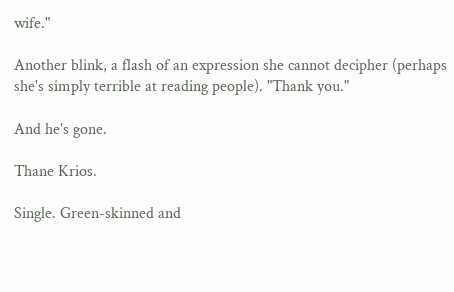wife."

Another blink, a flash of an expression she cannot decipher (perhaps she's simply terrible at reading people). "Thank you."

And he's gone.

Thane Krios.

Single. Green-skinned and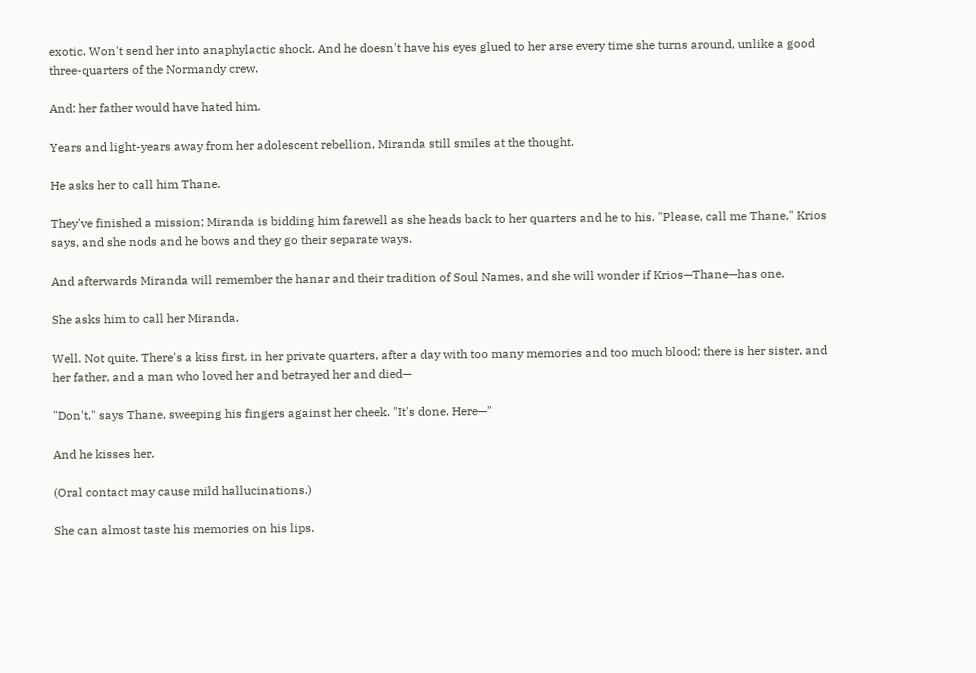exotic. Won't send her into anaphylactic shock. And he doesn't have his eyes glued to her arse every time she turns around, unlike a good three-quarters of the Normandy crew.

And: her father would have hated him.

Years and light-years away from her adolescent rebellion, Miranda still smiles at the thought.

He asks her to call him Thane.

They've finished a mission; Miranda is bidding him farewell as she heads back to her quarters and he to his. "Please, call me Thane," Krios says, and she nods and he bows and they go their separate ways.

And afterwards Miranda will remember the hanar and their tradition of Soul Names, and she will wonder if Krios—Thane—has one.

She asks him to call her Miranda.

Well. Not quite. There's a kiss first, in her private quarters, after a day with too many memories and too much blood; there is her sister, and her father, and a man who loved her and betrayed her and died—

"Don't," says Thane, sweeping his fingers against her cheek. "It's done. Here—"

And he kisses her.

(Oral contact may cause mild hallucinations.)

She can almost taste his memories on his lips.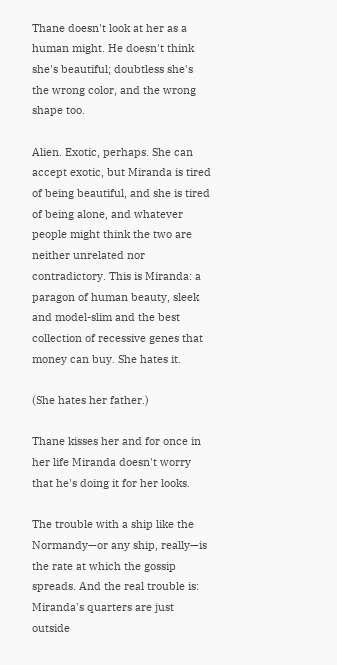Thane doesn't look at her as a human might. He doesn't think she's beautiful; doubtless she's the wrong color, and the wrong shape too.

Alien. Exotic, perhaps. She can accept exotic, but Miranda is tired of being beautiful, and she is tired of being alone, and whatever people might think the two are neither unrelated nor contradictory. This is Miranda: a paragon of human beauty, sleek and model-slim and the best collection of recessive genes that money can buy. She hates it.

(She hates her father.)

Thane kisses her and for once in her life Miranda doesn't worry that he's doing it for her looks.

The trouble with a ship like the Normandy—or any ship, really—is the rate at which the gossip spreads. And the real trouble is: Miranda's quarters are just outside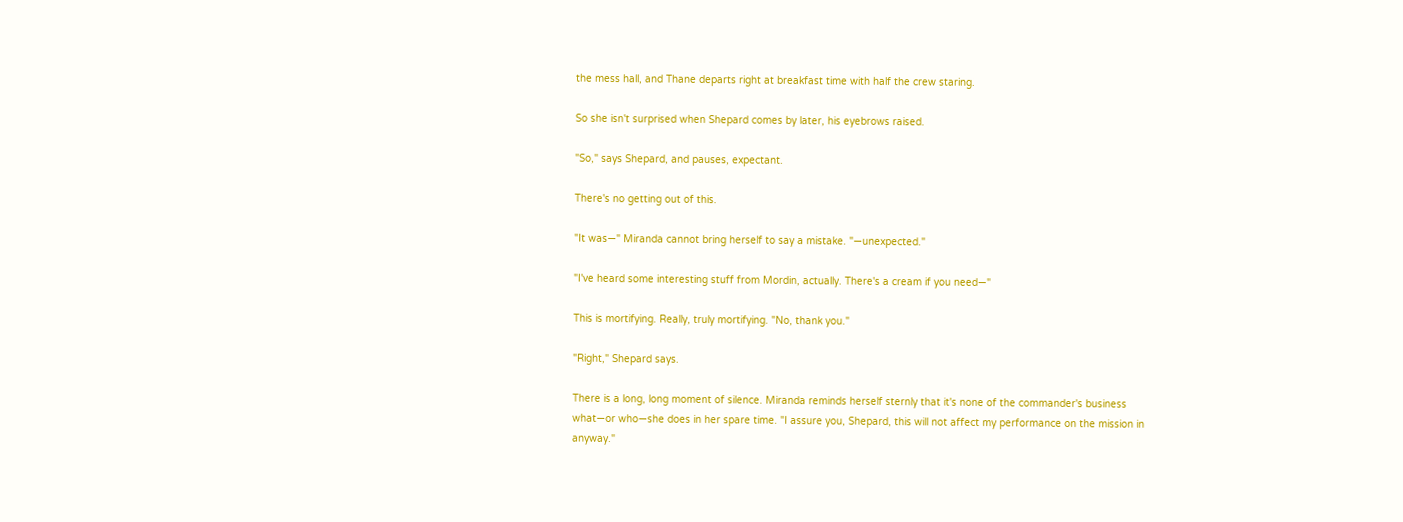the mess hall, and Thane departs right at breakfast time with half the crew staring.

So she isn't surprised when Shepard comes by later, his eyebrows raised.

"So," says Shepard, and pauses, expectant.

There's no getting out of this.

"It was—" Miranda cannot bring herself to say a mistake. "—unexpected."

"I've heard some interesting stuff from Mordin, actually. There's a cream if you need—"

This is mortifying. Really, truly mortifying. "No, thank you."

"Right," Shepard says.

There is a long, long moment of silence. Miranda reminds herself sternly that it's none of the commander's business what—or who—she does in her spare time. "I assure you, Shepard, this will not affect my performance on the mission in anyway."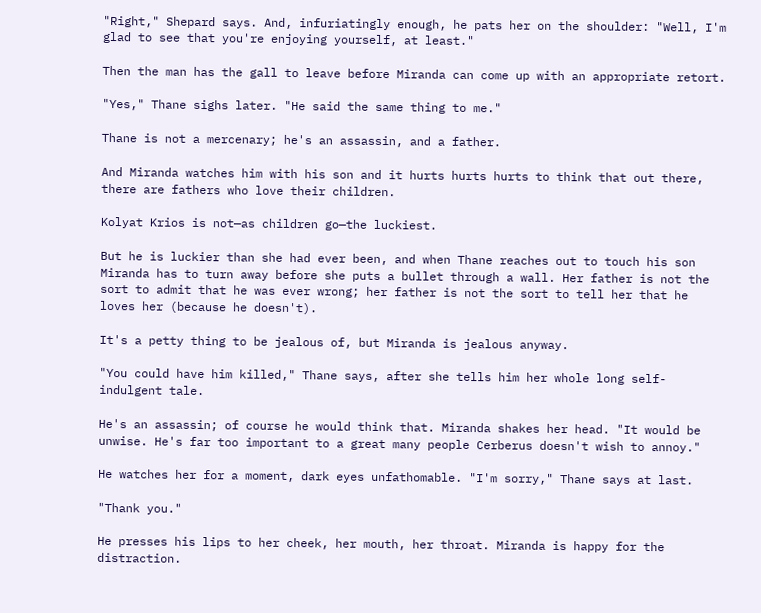"Right," Shepard says. And, infuriatingly enough, he pats her on the shoulder: "Well, I'm glad to see that you're enjoying yourself, at least."

Then the man has the gall to leave before Miranda can come up with an appropriate retort.

"Yes," Thane sighs later. "He said the same thing to me."

Thane is not a mercenary; he's an assassin, and a father.

And Miranda watches him with his son and it hurts hurts hurts to think that out there, there are fathers who love their children.

Kolyat Krios is not—as children go—the luckiest.

But he is luckier than she had ever been, and when Thane reaches out to touch his son Miranda has to turn away before she puts a bullet through a wall. Her father is not the sort to admit that he was ever wrong; her father is not the sort to tell her that he loves her (because he doesn't).

It's a petty thing to be jealous of, but Miranda is jealous anyway.

"You could have him killed," Thane says, after she tells him her whole long self-indulgent tale.

He's an assassin; of course he would think that. Miranda shakes her head. "It would be unwise. He's far too important to a great many people Cerberus doesn't wish to annoy."

He watches her for a moment, dark eyes unfathomable. "I'm sorry," Thane says at last.

"Thank you."

He presses his lips to her cheek, her mouth, her throat. Miranda is happy for the distraction.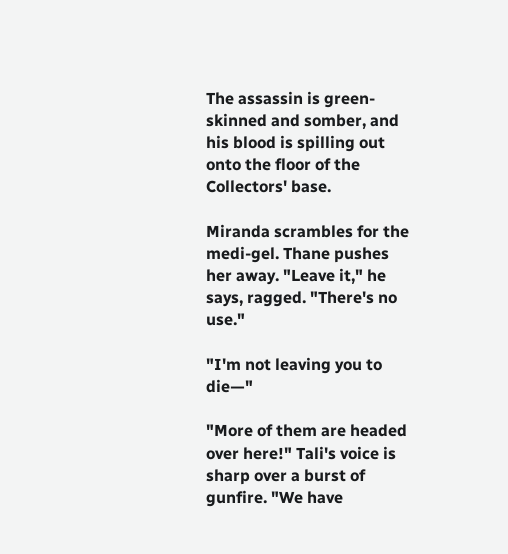The assassin is green-skinned and somber, and his blood is spilling out onto the floor of the Collectors' base.

Miranda scrambles for the medi-gel. Thane pushes her away. "Leave it," he says, ragged. "There's no use."

"I'm not leaving you to die—"

"More of them are headed over here!" Tali's voice is sharp over a burst of gunfire. "We have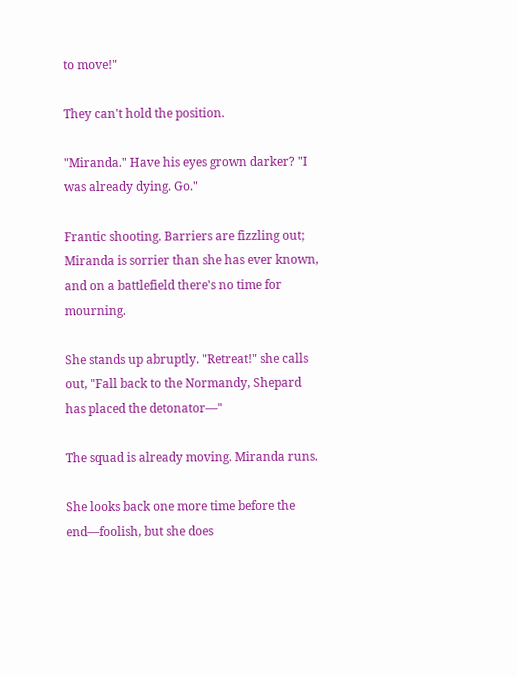to move!"

They can't hold the position.

"Miranda." Have his eyes grown darker? "I was already dying. Go."

Frantic shooting. Barriers are fizzling out; Miranda is sorrier than she has ever known, and on a battlefield there's no time for mourning.

She stands up abruptly. "Retreat!" she calls out, "Fall back to the Normandy, Shepard has placed the detonator—"

The squad is already moving. Miranda runs.

She looks back one more time before the end—foolish, but she does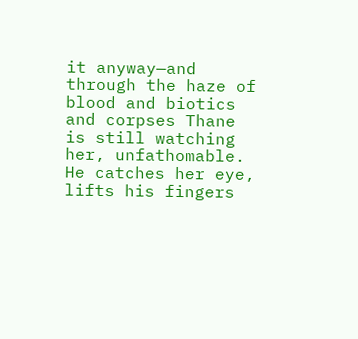it anyway—and through the haze of blood and biotics and corpses Thane is still watching her, unfathomable. He catches her eye, lifts his fingers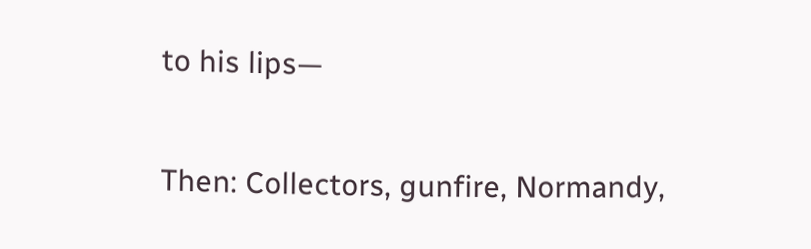to his lips—

Then: Collectors, gunfire, Normandy,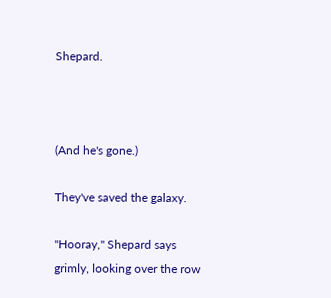Shepard.



(And he's gone.)

They've saved the galaxy.

"Hooray," Shepard says grimly, looking over the row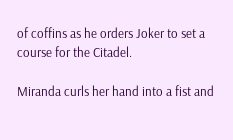of coffins as he orders Joker to set a course for the Citadel.

Miranda curls her hand into a fist and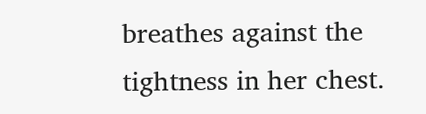breathes against the tightness in her chest.